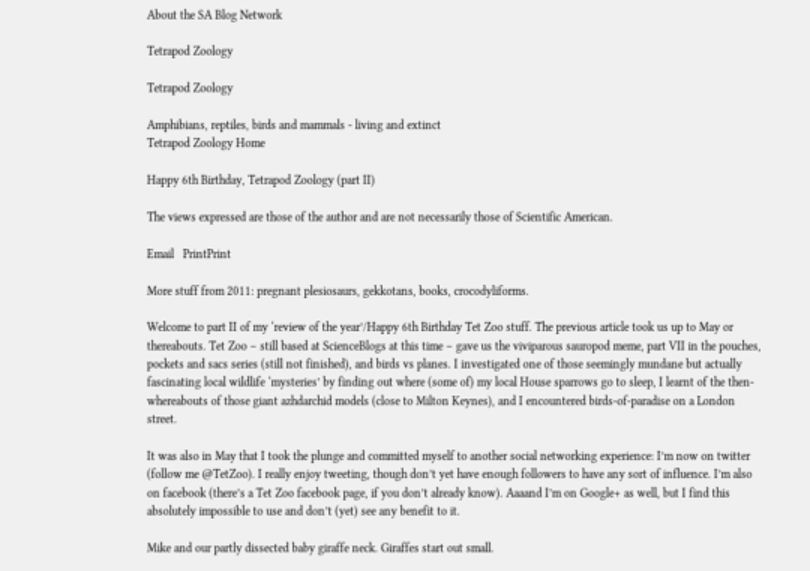About the SA Blog Network

Tetrapod Zoology

Tetrapod Zoology

Amphibians, reptiles, birds and mammals - living and extinct
Tetrapod Zoology Home

Happy 6th Birthday, Tetrapod Zoology (part II)

The views expressed are those of the author and are not necessarily those of Scientific American.

Email   PrintPrint

More stuff from 2011: pregnant plesiosaurs, gekkotans, books, crocodyliforms.

Welcome to part II of my ‘review of the year’/Happy 6th Birthday Tet Zoo stuff. The previous article took us up to May or thereabouts. Tet Zoo – still based at ScienceBlogs at this time – gave us the viviparous sauropod meme, part VII in the pouches, pockets and sacs series (still not finished), and birds vs planes. I investigated one of those seemingly mundane but actually fascinating local wildlife ‘mysteries’ by finding out where (some of) my local House sparrows go to sleep, I learnt of the then-whereabouts of those giant azhdarchid models (close to Milton Keynes), and I encountered birds-of-paradise on a London street.

It was also in May that I took the plunge and committed myself to another social networking experience: I’m now on twitter (follow me @TetZoo). I really enjoy tweeting, though don’t yet have enough followers to have any sort of influence. I’m also on facebook (there’s a Tet Zoo facebook page, if you don’t already know). Aaaand I’m on Google+ as well, but I find this absolutely impossible to use and don’t (yet) see any benefit to it.

Mike and our partly dissected baby giraffe neck. Giraffes start out small.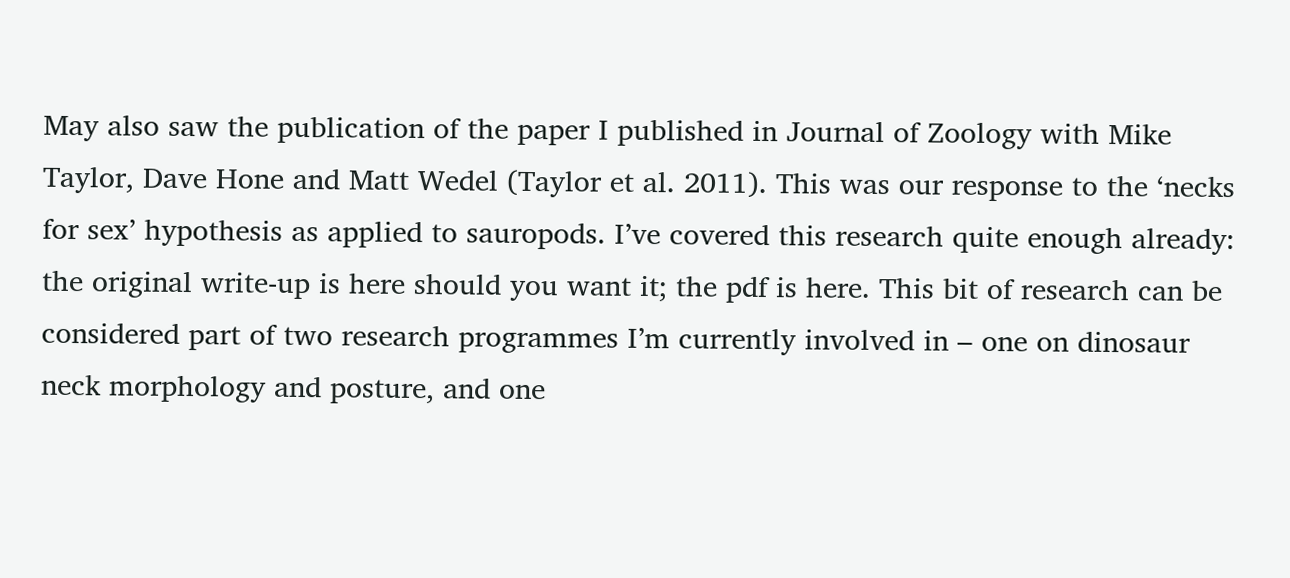May also saw the publication of the paper I published in Journal of Zoology with Mike Taylor, Dave Hone and Matt Wedel (Taylor et al. 2011). This was our response to the ‘necks for sex’ hypothesis as applied to sauropods. I’ve covered this research quite enough already: the original write-up is here should you want it; the pdf is here. This bit of research can be considered part of two research programmes I’m currently involved in – one on dinosaur neck morphology and posture, and one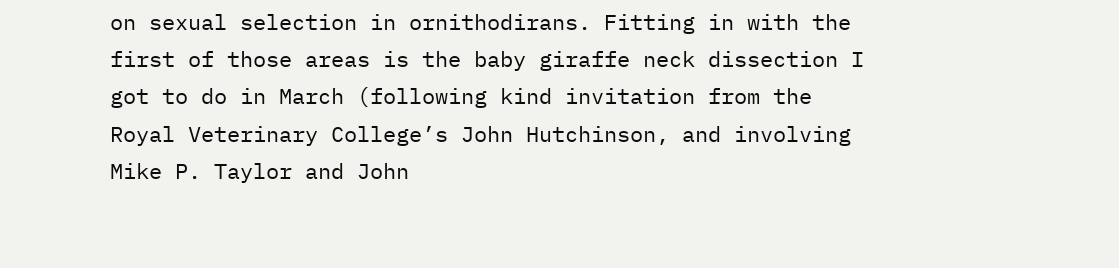on sexual selection in ornithodirans. Fitting in with the first of those areas is the baby giraffe neck dissection I got to do in March (following kind invitation from the Royal Veterinary College’s John Hutchinson, and involving Mike P. Taylor and John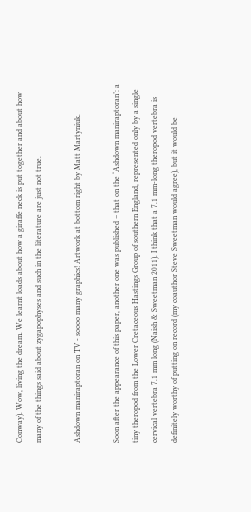Conway). Wow, living the dream. We learnt loads about how a giraffe neck is put together and about how many of the things said about zygapophyses and such in the literature are just not true.

Ashdown maniraptoran on TV - soooo many graphics! Artwork at bottom right by Matt Martyniuk.

Soon after the appearance of this paper, another one was published – that on the ‘Ashdown maniraptoran’: a tiny theropod from the Lower Cretaceous Hastings Group of southern England, represented only by a single cervical vertebra 7.1 mm long (Naish & Sweetman 2011). I think that a 7.1 mm-long theropod vertebra is definitely worthy of putting on record (my coauthor Steve Sweetman would agree), but it would be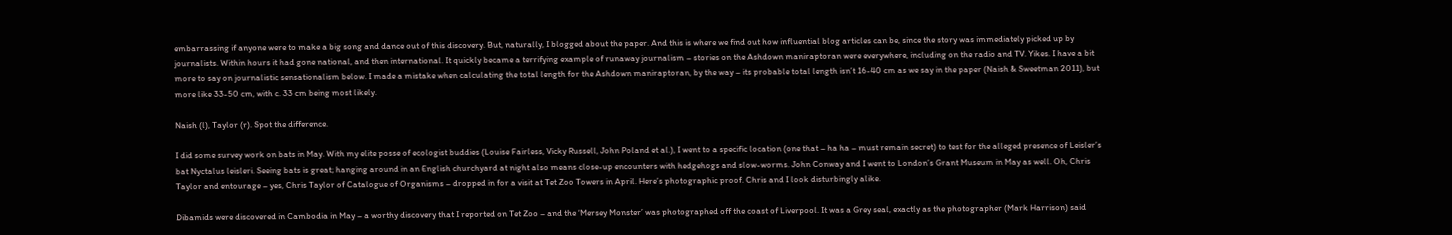embarrassing if anyone were to make a big song and dance out of this discovery. But, naturally, I blogged about the paper. And this is where we find out how influential blog articles can be, since the story was immediately picked up by journalists. Within hours it had gone national, and then international. It quickly became a terrifying example of runaway journalism – stories on the Ashdown maniraptoran were everywhere, including on the radio and TV. Yikes. I have a bit more to say on journalistic sensationalism below. I made a mistake when calculating the total length for the Ashdown maniraptoran, by the way – its probable total length isn’t 16-40 cm as we say in the paper (Naish & Sweetman 2011), but more like 33-50 cm, with c. 33 cm being most likely.

Naish (l), Taylor (r). Spot the difference.

I did some survey work on bats in May. With my elite posse of ecologist buddies (Louise Fairless, Vicky Russell, John Poland et al.), I went to a specific location (one that – ha ha – must remain secret) to test for the alleged presence of Leisler’s bat Nyctalus leisleri. Seeing bats is great; hanging around in an English churchyard at night also means close-up encounters with hedgehogs and slow-worms. John Conway and I went to London’s Grant Museum in May as well. Oh, Chris Taylor and entourage – yes, Chris Taylor of Catalogue of Organisms – dropped in for a visit at Tet Zoo Towers in April. Here’s photographic proof. Chris and I look disturbingly alike.

Dibamids were discovered in Cambodia in May – a worthy discovery that I reported on Tet Zoo – and the ‘Mersey Monster’ was photographed off the coast of Liverpool. It was a Grey seal, exactly as the photographer (Mark Harrison) said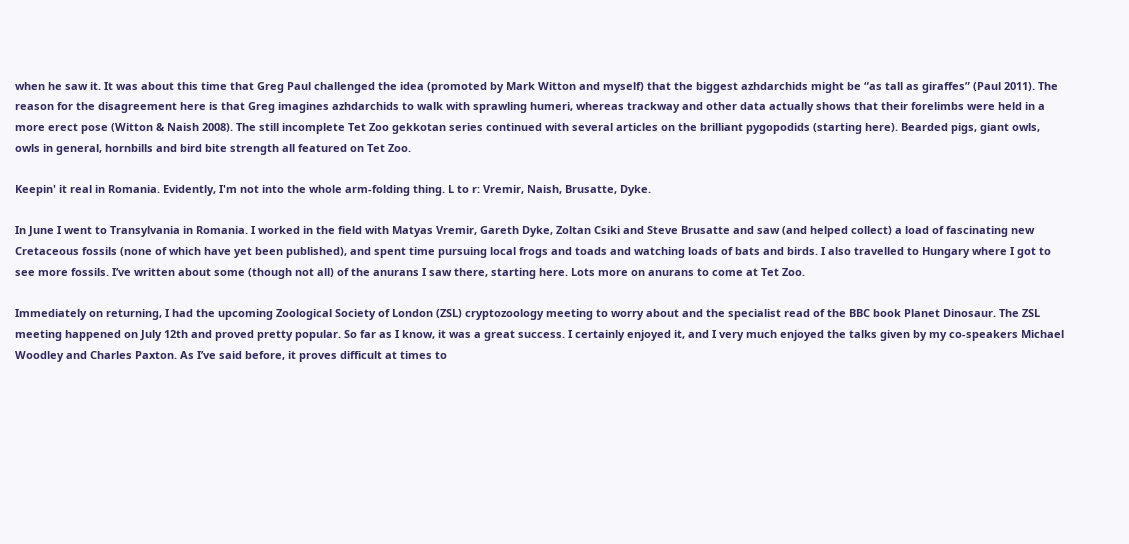when he saw it. It was about this time that Greg Paul challenged the idea (promoted by Mark Witton and myself) that the biggest azhdarchids might be “as tall as giraffes” (Paul 2011). The reason for the disagreement here is that Greg imagines azhdarchids to walk with sprawling humeri, whereas trackway and other data actually shows that their forelimbs were held in a more erect pose (Witton & Naish 2008). The still incomplete Tet Zoo gekkotan series continued with several articles on the brilliant pygopodids (starting here). Bearded pigs, giant owls, owls in general, hornbills and bird bite strength all featured on Tet Zoo.

Keepin' it real in Romania. Evidently, I'm not into the whole arm-folding thing. L to r: Vremir, Naish, Brusatte, Dyke.

In June I went to Transylvania in Romania. I worked in the field with Matyas Vremir, Gareth Dyke, Zoltan Csiki and Steve Brusatte and saw (and helped collect) a load of fascinating new Cretaceous fossils (none of which have yet been published), and spent time pursuing local frogs and toads and watching loads of bats and birds. I also travelled to Hungary where I got to see more fossils. I’ve written about some (though not all) of the anurans I saw there, starting here. Lots more on anurans to come at Tet Zoo.

Immediately on returning, I had the upcoming Zoological Society of London (ZSL) cryptozoology meeting to worry about and the specialist read of the BBC book Planet Dinosaur. The ZSL meeting happened on July 12th and proved pretty popular. So far as I know, it was a great success. I certainly enjoyed it, and I very much enjoyed the talks given by my co-speakers Michael Woodley and Charles Paxton. As I’ve said before, it proves difficult at times to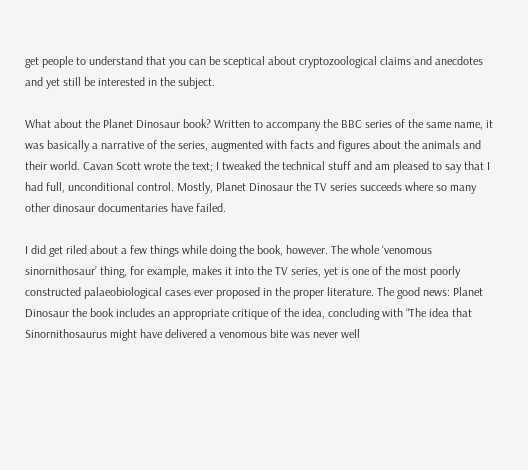get people to understand that you can be sceptical about cryptozoological claims and anecdotes and yet still be interested in the subject.

What about the Planet Dinosaur book? Written to accompany the BBC series of the same name, it was basically a narrative of the series, augmented with facts and figures about the animals and their world. Cavan Scott wrote the text; I tweaked the technical stuff and am pleased to say that I had full, unconditional control. Mostly, Planet Dinosaur the TV series succeeds where so many other dinosaur documentaries have failed.

I did get riled about a few things while doing the book, however. The whole ‘venomous sinornithosaur’ thing, for example, makes it into the TV series, yet is one of the most poorly constructed palaeobiological cases ever proposed in the proper literature. The good news: Planet Dinosaur the book includes an appropriate critique of the idea, concluding with “The idea that Sinornithosaurus might have delivered a venomous bite was never well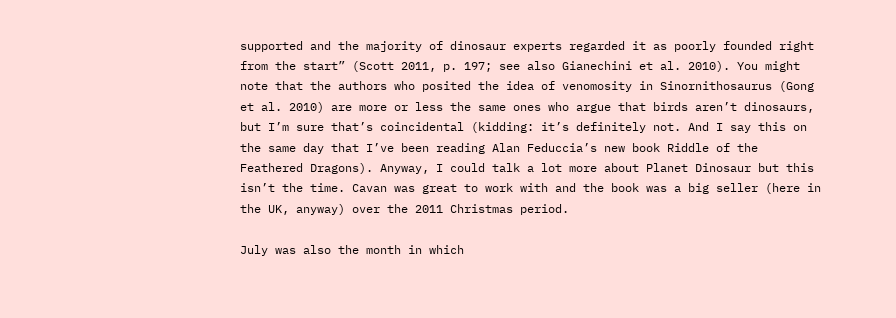supported and the majority of dinosaur experts regarded it as poorly founded right from the start” (Scott 2011, p. 197; see also Gianechini et al. 2010). You might note that the authors who posited the idea of venomosity in Sinornithosaurus (Gong et al. 2010) are more or less the same ones who argue that birds aren’t dinosaurs, but I’m sure that’s coincidental (kidding: it’s definitely not. And I say this on the same day that I’ve been reading Alan Feduccia’s new book Riddle of the Feathered Dragons). Anyway, I could talk a lot more about Planet Dinosaur but this isn’t the time. Cavan was great to work with and the book was a big seller (here in the UK, anyway) over the 2011 Christmas period.

July was also the month in which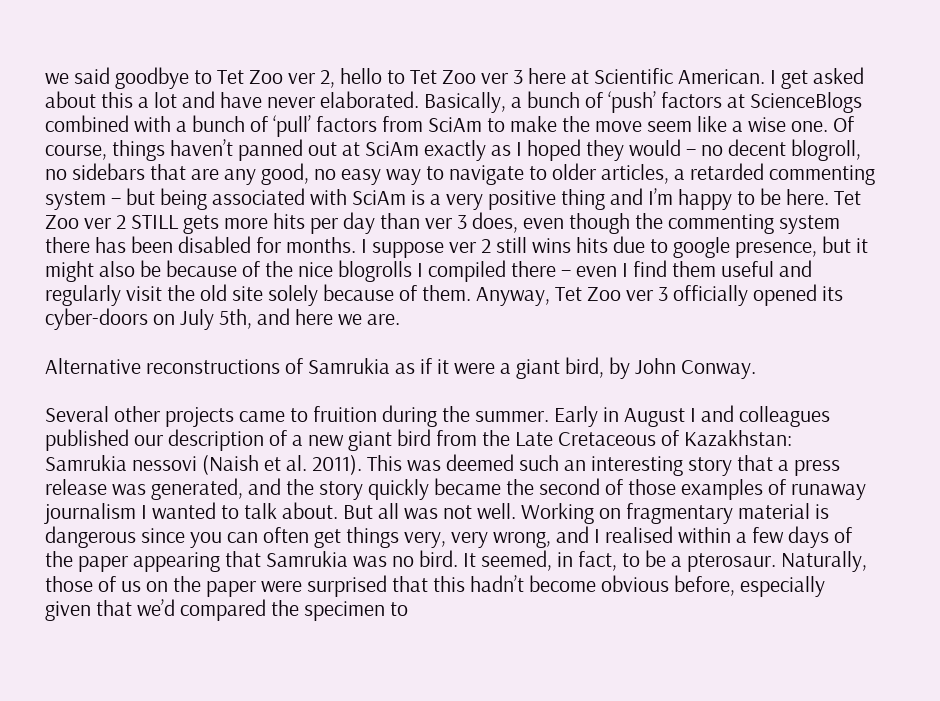we said goodbye to Tet Zoo ver 2, hello to Tet Zoo ver 3 here at Scientific American. I get asked about this a lot and have never elaborated. Basically, a bunch of ‘push’ factors at ScienceBlogs combined with a bunch of ‘pull’ factors from SciAm to make the move seem like a wise one. Of course, things haven’t panned out at SciAm exactly as I hoped they would – no decent blogroll, no sidebars that are any good, no easy way to navigate to older articles, a retarded commenting system – but being associated with SciAm is a very positive thing and I’m happy to be here. Tet Zoo ver 2 STILL gets more hits per day than ver 3 does, even though the commenting system there has been disabled for months. I suppose ver 2 still wins hits due to google presence, but it might also be because of the nice blogrolls I compiled there – even I find them useful and regularly visit the old site solely because of them. Anyway, Tet Zoo ver 3 officially opened its cyber-doors on July 5th, and here we are.

Alternative reconstructions of Samrukia as if it were a giant bird, by John Conway.

Several other projects came to fruition during the summer. Early in August I and colleagues published our description of a new giant bird from the Late Cretaceous of Kazakhstan: Samrukia nessovi (Naish et al. 2011). This was deemed such an interesting story that a press release was generated, and the story quickly became the second of those examples of runaway journalism I wanted to talk about. But all was not well. Working on fragmentary material is dangerous since you can often get things very, very wrong, and I realised within a few days of the paper appearing that Samrukia was no bird. It seemed, in fact, to be a pterosaur. Naturally, those of us on the paper were surprised that this hadn’t become obvious before, especially given that we’d compared the specimen to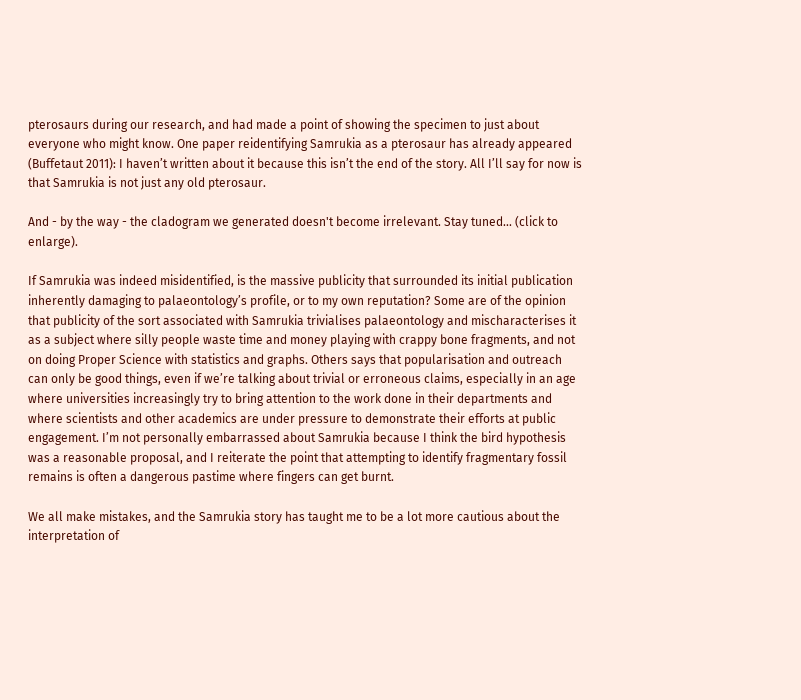pterosaurs during our research, and had made a point of showing the specimen to just about everyone who might know. One paper reidentifying Samrukia as a pterosaur has already appeared (Buffetaut 2011): I haven’t written about it because this isn’t the end of the story. All I’ll say for now is that Samrukia is not just any old pterosaur.

And - by the way - the cladogram we generated doesn't become irrelevant. Stay tuned... (click to enlarge).

If Samrukia was indeed misidentified, is the massive publicity that surrounded its initial publication inherently damaging to palaeontology’s profile, or to my own reputation? Some are of the opinion that publicity of the sort associated with Samrukia trivialises palaeontology and mischaracterises it as a subject where silly people waste time and money playing with crappy bone fragments, and not on doing Proper Science with statistics and graphs. Others says that popularisation and outreach can only be good things, even if we’re talking about trivial or erroneous claims, especially in an age where universities increasingly try to bring attention to the work done in their departments and where scientists and other academics are under pressure to demonstrate their efforts at public engagement. I’m not personally embarrassed about Samrukia because I think the bird hypothesis was a reasonable proposal, and I reiterate the point that attempting to identify fragmentary fossil remains is often a dangerous pastime where fingers can get burnt.

We all make mistakes, and the Samrukia story has taught me to be a lot more cautious about the interpretation of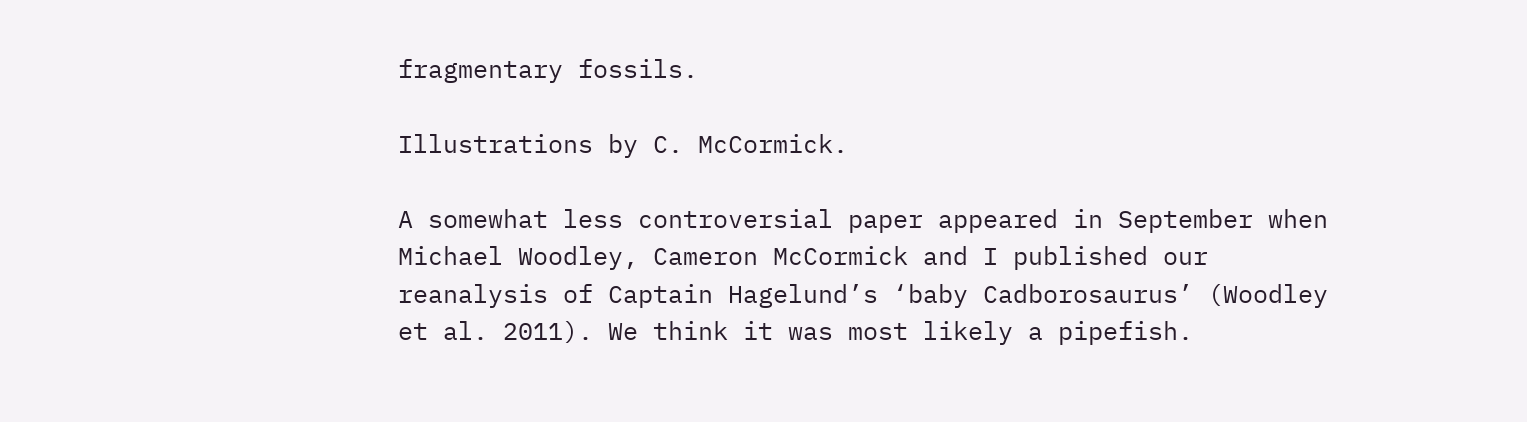fragmentary fossils.

Illustrations by C. McCormick.

A somewhat less controversial paper appeared in September when Michael Woodley, Cameron McCormick and I published our reanalysis of Captain Hagelund’s ‘baby Cadborosaurus’ (Woodley et al. 2011). We think it was most likely a pipefish.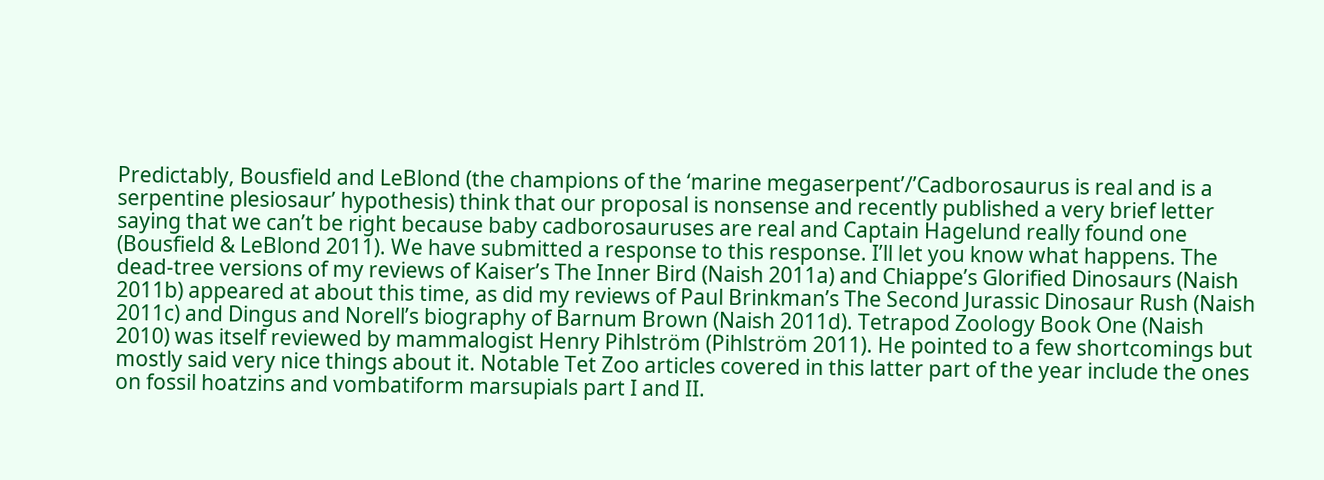Predictably, Bousfield and LeBlond (the champions of the ‘marine megaserpent’/’Cadborosaurus is real and is a serpentine plesiosaur’ hypothesis) think that our proposal is nonsense and recently published a very brief letter saying that we can’t be right because baby cadborosauruses are real and Captain Hagelund really found one (Bousfield & LeBlond 2011). We have submitted a response to this response. I’ll let you know what happens. The dead-tree versions of my reviews of Kaiser’s The Inner Bird (Naish 2011a) and Chiappe’s Glorified Dinosaurs (Naish 2011b) appeared at about this time, as did my reviews of Paul Brinkman’s The Second Jurassic Dinosaur Rush (Naish 2011c) and Dingus and Norell’s biography of Barnum Brown (Naish 2011d). Tetrapod Zoology Book One (Naish 2010) was itself reviewed by mammalogist Henry Pihlström (Pihlström 2011). He pointed to a few shortcomings but mostly said very nice things about it. Notable Tet Zoo articles covered in this latter part of the year include the ones on fossil hoatzins and vombatiform marsupials part I and II.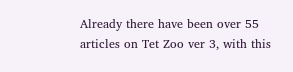Already there have been over 55 articles on Tet Zoo ver 3, with this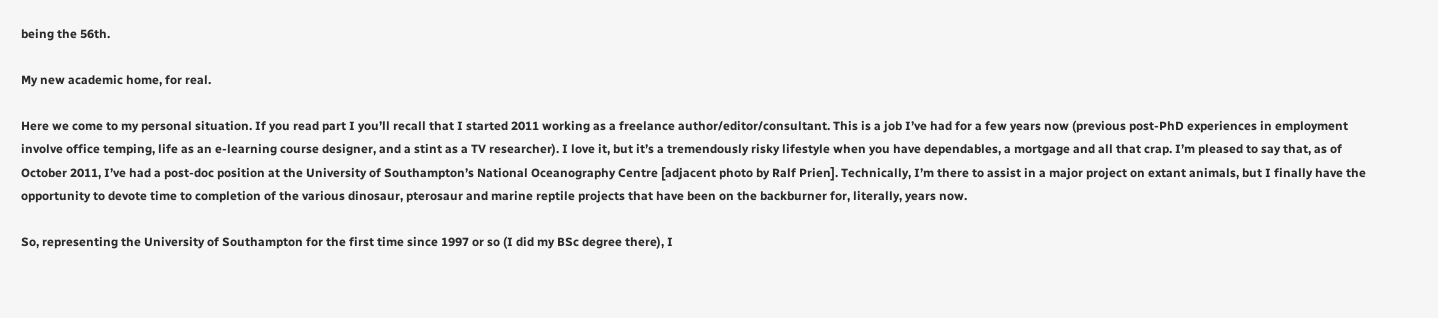being the 56th.

My new academic home, for real.

Here we come to my personal situation. If you read part I you’ll recall that I started 2011 working as a freelance author/editor/consultant. This is a job I’ve had for a few years now (previous post-PhD experiences in employment involve office temping, life as an e-learning course designer, and a stint as a TV researcher). I love it, but it’s a tremendously risky lifestyle when you have dependables, a mortgage and all that crap. I’m pleased to say that, as of October 2011, I’ve had a post-doc position at the University of Southampton’s National Oceanography Centre [adjacent photo by Ralf Prien]. Technically, I’m there to assist in a major project on extant animals, but I finally have the opportunity to devote time to completion of the various dinosaur, pterosaur and marine reptile projects that have been on the backburner for, literally, years now.

So, representing the University of Southampton for the first time since 1997 or so (I did my BSc degree there), I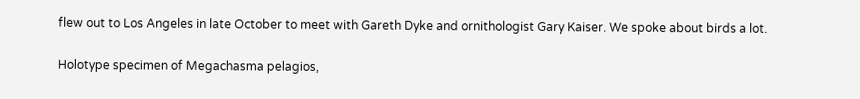flew out to Los Angeles in late October to meet with Gareth Dyke and ornithologist Gary Kaiser. We spoke about birds a lot.

Holotype specimen of Megachasma pelagios,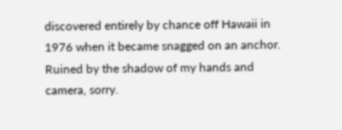discovered entirely by chance off Hawaii in 1976 when it became snagged on an anchor. Ruined by the shadow of my hands and camera, sorry.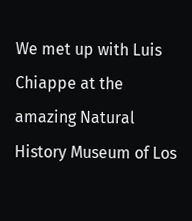We met up with Luis Chiappe at the amazing Natural History Museum of Los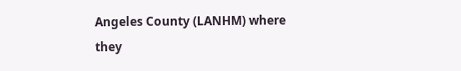Angeles County (LANHM) where they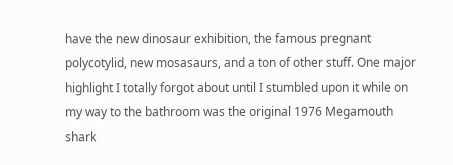have the new dinosaur exhibition, the famous pregnant polycotylid, new mosasaurs, and a ton of other stuff. One major highlight I totally forgot about until I stumbled upon it while on my way to the bathroom was the original 1976 Megamouth shark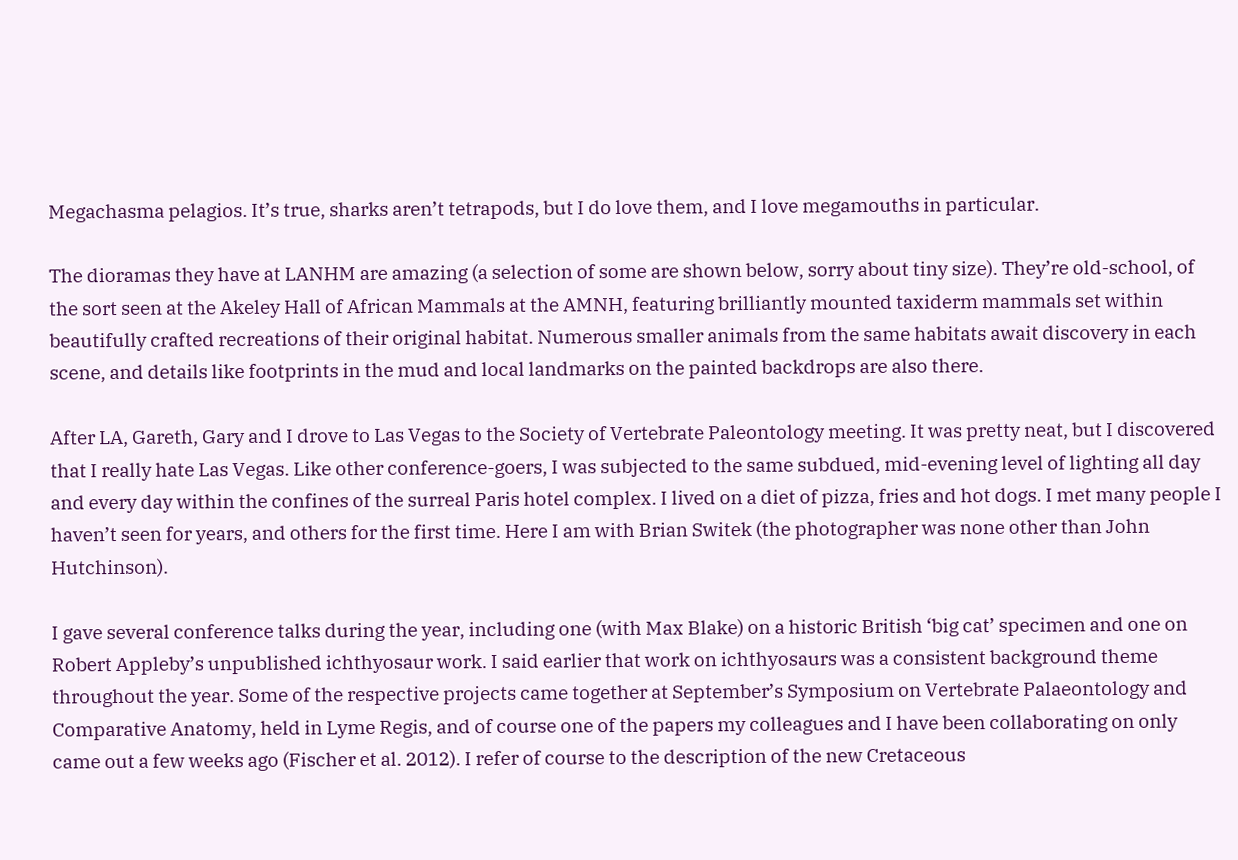Megachasma pelagios. It’s true, sharks aren’t tetrapods, but I do love them, and I love megamouths in particular.

The dioramas they have at LANHM are amazing (a selection of some are shown below, sorry about tiny size). They’re old-school, of the sort seen at the Akeley Hall of African Mammals at the AMNH, featuring brilliantly mounted taxiderm mammals set within beautifully crafted recreations of their original habitat. Numerous smaller animals from the same habitats await discovery in each scene, and details like footprints in the mud and local landmarks on the painted backdrops are also there.

After LA, Gareth, Gary and I drove to Las Vegas to the Society of Vertebrate Paleontology meeting. It was pretty neat, but I discovered that I really hate Las Vegas. Like other conference-goers, I was subjected to the same subdued, mid-evening level of lighting all day and every day within the confines of the surreal Paris hotel complex. I lived on a diet of pizza, fries and hot dogs. I met many people I haven’t seen for years, and others for the first time. Here I am with Brian Switek (the photographer was none other than John Hutchinson).

I gave several conference talks during the year, including one (with Max Blake) on a historic British ‘big cat’ specimen and one on Robert Appleby’s unpublished ichthyosaur work. I said earlier that work on ichthyosaurs was a consistent background theme throughout the year. Some of the respective projects came together at September’s Symposium on Vertebrate Palaeontology and Comparative Anatomy, held in Lyme Regis, and of course one of the papers my colleagues and I have been collaborating on only came out a few weeks ago (Fischer et al. 2012). I refer of course to the description of the new Cretaceous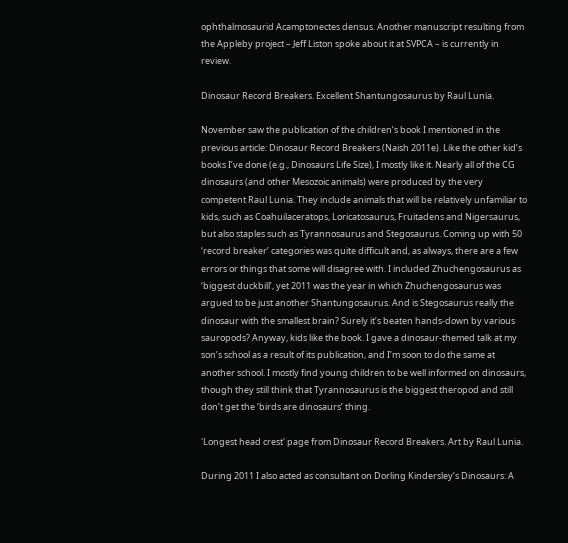ophthalmosaurid Acamptonectes densus. Another manuscript resulting from the Appleby project – Jeff Liston spoke about it at SVPCA – is currently in review.

Dinosaur Record Breakers. Excellent Shantungosaurus by Raul Lunia.

November saw the publication of the children’s book I mentioned in the previous article: Dinosaur Record Breakers (Naish 2011e). Like the other kid’s books I’ve done (e.g., Dinosaurs Life Size), I mostly like it. Nearly all of the CG dinosaurs (and other Mesozoic animals) were produced by the very competent Raul Lunia. They include animals that will be relatively unfamiliar to kids, such as Coahuilaceratops, Loricatosaurus, Fruitadens and Nigersaurus, but also staples such as Tyrannosaurus and Stegosaurus. Coming up with 50 ‘record breaker’ categories was quite difficult and, as always, there are a few errors or things that some will disagree with. I included Zhuchengosaurus as ‘biggest duckbill’, yet 2011 was the year in which Zhuchengosaurus was argued to be just another Shantungosaurus. And is Stegosaurus really the dinosaur with the smallest brain? Surely it’s beaten hands-down by various sauropods? Anyway, kids like the book. I gave a dinosaur-themed talk at my son’s school as a result of its publication, and I’m soon to do the same at another school. I mostly find young children to be well informed on dinosaurs, though they still think that Tyrannosaurus is the biggest theropod and still don’t get the ‘birds are dinosaurs’ thing.

'Longest head crest' page from Dinosaur Record Breakers. Art by Raul Lunia.

During 2011 I also acted as consultant on Dorling Kindersley’s Dinosaurs: A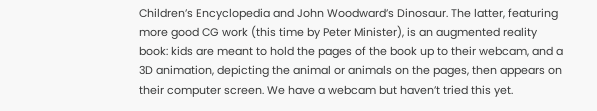Children’s Encyclopedia and John Woodward’s Dinosaur. The latter, featuring more good CG work (this time by Peter Minister), is an augmented reality book: kids are meant to hold the pages of the book up to their webcam, and a 3D animation, depicting the animal or animals on the pages, then appears on their computer screen. We have a webcam but haven’t tried this yet.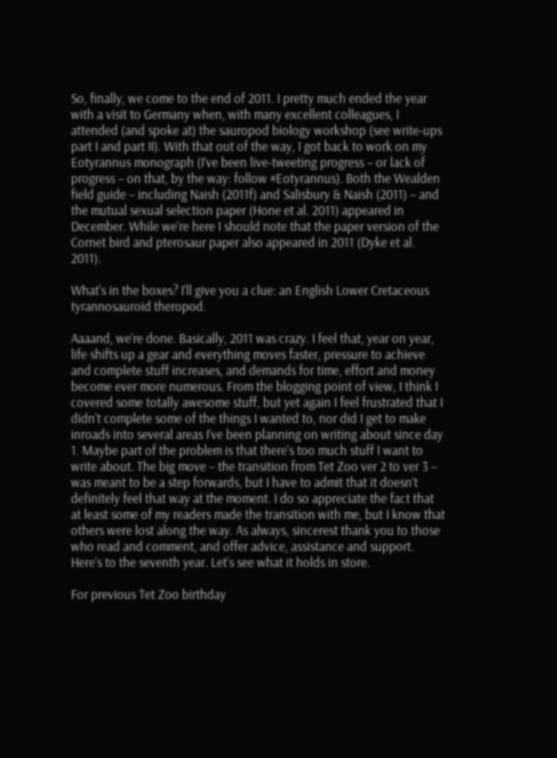So, finally, we come to the end of 2011. I pretty much ended the year with a visit to Germany when, with many excellent colleagues, I attended (and spoke at) the sauropod biology workshop (see write-ups part I and part II). With that out of the way, I got back to work on my Eotyrannus monograph (I’ve been live-tweeting progress – or lack of progress – on that, by the way: follow #Eotyrannus). Both the Wealden field guide – including Naish (2011f) and Salisbury & Naish (2011) – and the mutual sexual selection paper (Hone et al. 2011) appeared in December. While we’re here I should note that the paper version of the Cornet bird and pterosaur paper also appeared in 2011 (Dyke et al. 2011).

What's in the boxes? I'll give you a clue: an English Lower Cretaceous tyrannosauroid theropod.

Aaaand, we’re done. Basically, 2011 was crazy. I feel that, year on year, life shifts up a gear and everything moves faster, pressure to achieve and complete stuff increases, and demands for time, effort and money become ever more numerous. From the blogging point of view, I think I covered some totally awesome stuff, but yet again I feel frustrated that I didn’t complete some of the things I wanted to, nor did I get to make inroads into several areas I’ve been planning on writing about since day 1. Maybe part of the problem is that there’s too much stuff I want to write about. The big move – the transition from Tet Zoo ver 2 to ver 3 – was meant to be a step forwards, but I have to admit that it doesn’t definitely feel that way at the moment. I do so appreciate the fact that at least some of my readers made the transition with me, but I know that others were lost along the way. As always, sincerest thank you to those who read and comment, and offer advice, assistance and support. Here’s to the seventh year. Let’s see what it holds in store.

For previous Tet Zoo birthday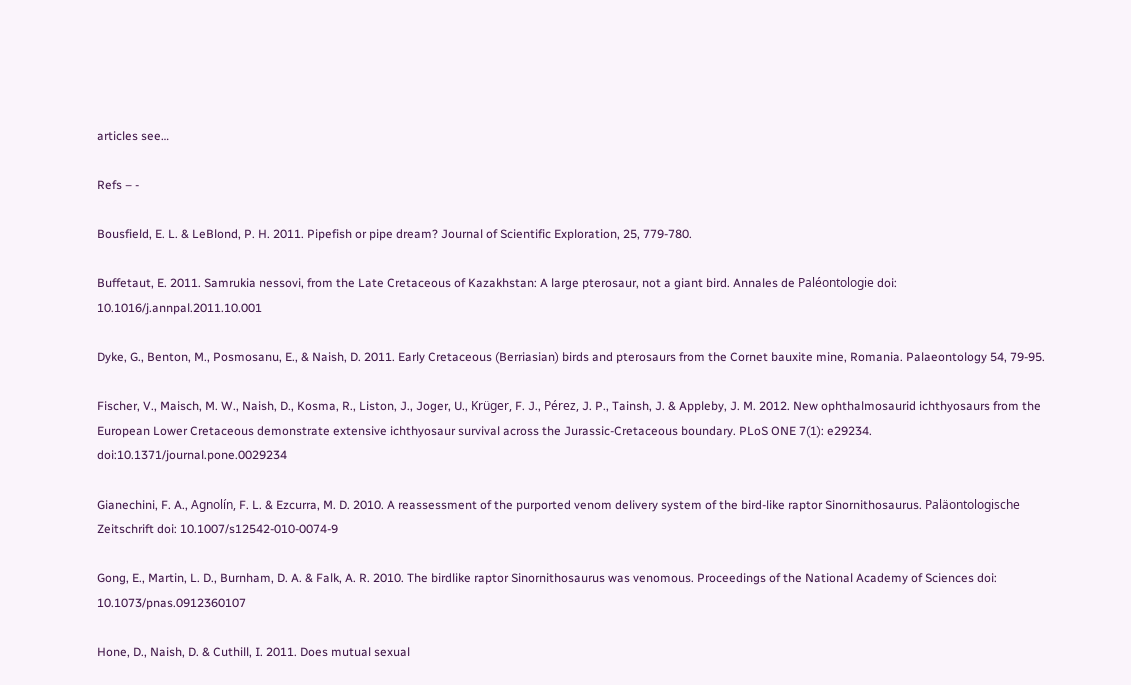articles see…

Refs – -

Bousfield, E. L. & LeBlond, P. H. 2011. Pipefish or pipe dream? Journal of Scientific Exploration, 25, 779-780.

Buffetaut, E. 2011. Samrukia nessovi, from the Late Cretaceous of Kazakhstan: A large pterosaur, not a giant bird. Annales de Paléontologie doi: 10.1016/j.annpal.2011.10.001

Dyke, G., Benton, M., Posmosanu, E., & Naish, D. 2011. Early Cretaceous (Berriasian) birds and pterosaurs from the Cornet bauxite mine, Romania. Palaeontology 54, 79-95.

Fischer, V., Maisch, M. W., Naish, D., Kosma, R., Liston, J., Joger, U., Krüger, F. J., Pérez, J. P., Tainsh, J. & Appleby, J. M. 2012. New ophthalmosaurid ichthyosaurs from the European Lower Cretaceous demonstrate extensive ichthyosaur survival across the Jurassic-Cretaceous boundary. PLoS ONE 7(1): e29234. doi:10.1371/journal.pone.0029234

Gianechini, F. A., Agnolín, F. L. & Ezcurra, M. D. 2010. A reassessment of the purported venom delivery system of the bird-like raptor Sinornithosaurus. Paläontologische Zeitschrift doi: 10.1007/s12542-010-0074-9

Gong, E., Martin, L. D., Burnham, D. A. & Falk, A. R. 2010. The birdlike raptor Sinornithosaurus was venomous. Proceedings of the National Academy of Sciences doi: 10.1073/pnas.0912360107

Hone, D., Naish, D. & Cuthill, I. 2011. Does mutual sexual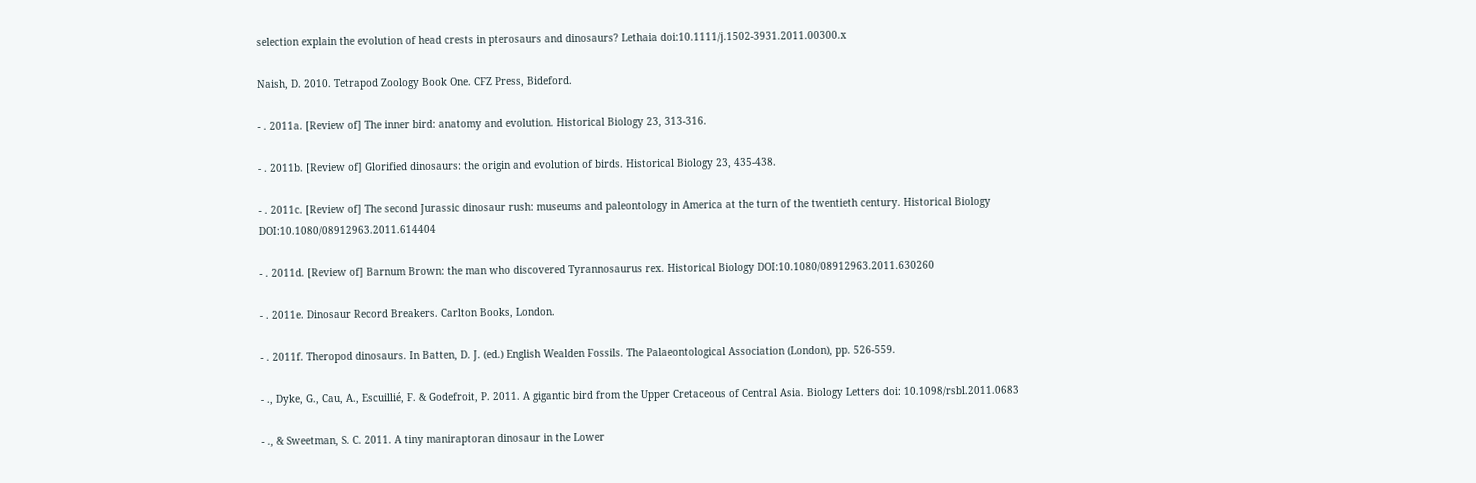selection explain the evolution of head crests in pterosaurs and dinosaurs? Lethaia doi:10.1111/j.1502-3931.2011.00300.x

Naish, D. 2010. Tetrapod Zoology Book One. CFZ Press, Bideford.

- . 2011a. [Review of] The inner bird: anatomy and evolution. Historical Biology 23, 313-316.

- . 2011b. [Review of] Glorified dinosaurs: the origin and evolution of birds. Historical Biology 23, 435-438.

- . 2011c. [Review of] The second Jurassic dinosaur rush: museums and paleontology in America at the turn of the twentieth century. Historical Biology DOI:10.1080/08912963.2011.614404

- . 2011d. [Review of] Barnum Brown: the man who discovered Tyrannosaurus rex. Historical Biology DOI:10.1080/08912963.2011.630260

- . 2011e. Dinosaur Record Breakers. Carlton Books, London.

- . 2011f. Theropod dinosaurs. In Batten, D. J. (ed.) English Wealden Fossils. The Palaeontological Association (London), pp. 526-559.

- ., Dyke, G., Cau, A., Escuillié, F. & Godefroit, P. 2011. A gigantic bird from the Upper Cretaceous of Central Asia. Biology Letters doi: 10.1098/rsbl.2011.0683

- ., & Sweetman, S. C. 2011. A tiny maniraptoran dinosaur in the Lower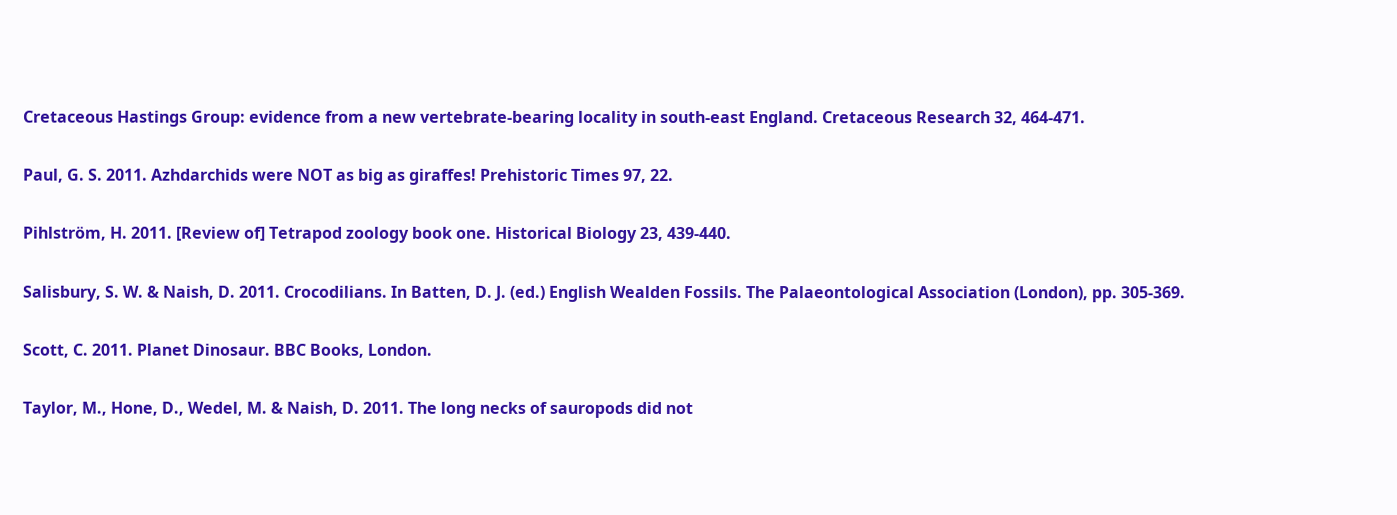Cretaceous Hastings Group: evidence from a new vertebrate-bearing locality in south-east England. Cretaceous Research 32, 464-471.

Paul, G. S. 2011. Azhdarchids were NOT as big as giraffes! Prehistoric Times 97, 22.

Pihlström, H. 2011. [Review of] Tetrapod zoology book one. Historical Biology 23, 439-440.

Salisbury, S. W. & Naish, D. 2011. Crocodilians. In Batten, D. J. (ed.) English Wealden Fossils. The Palaeontological Association (London), pp. 305-369.

Scott, C. 2011. Planet Dinosaur. BBC Books, London.

Taylor, M., Hone, D., Wedel, M. & Naish, D. 2011. The long necks of sauropods did not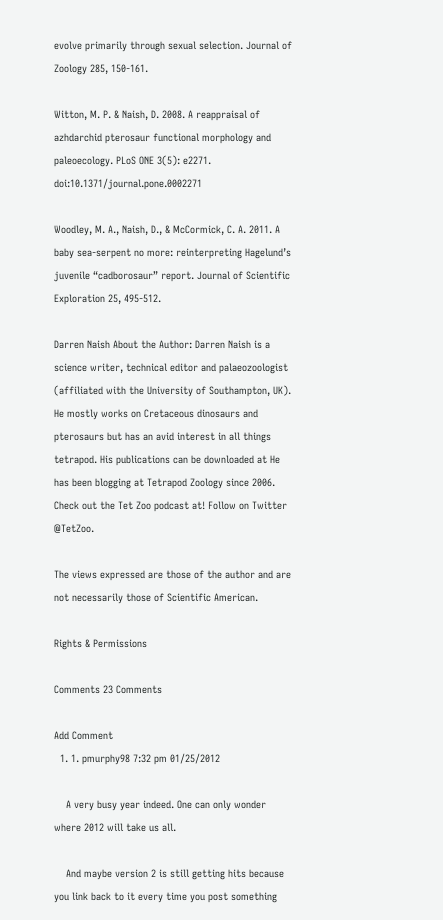evolve primarily through sexual selection. Journal of Zoology 285, 150-161.

Witton, M. P. & Naish, D. 2008. A reappraisal of azhdarchid pterosaur functional morphology and paleoecology. PLoS ONE 3(5): e2271. doi:10.1371/journal.pone.0002271

Woodley, M. A., Naish, D., & McCormick, C. A. 2011. A baby sea-serpent no more: reinterpreting Hagelund’s juvenile “cadborosaur” report. Journal of Scientific Exploration 25, 495-512.

Darren Naish About the Author: Darren Naish is a science writer, technical editor and palaeozoologist (affiliated with the University of Southampton, UK). He mostly works on Cretaceous dinosaurs and pterosaurs but has an avid interest in all things tetrapod. His publications can be downloaded at He has been blogging at Tetrapod Zoology since 2006. Check out the Tet Zoo podcast at! Follow on Twitter @TetZoo.

The views expressed are those of the author and are not necessarily those of Scientific American.

Rights & Permissions

Comments 23 Comments

Add Comment
  1. 1. pmurphy98 7:32 pm 01/25/2012

    A very busy year indeed. One can only wonder where 2012 will take us all.

    And maybe version 2 is still getting hits because you link back to it every time you post something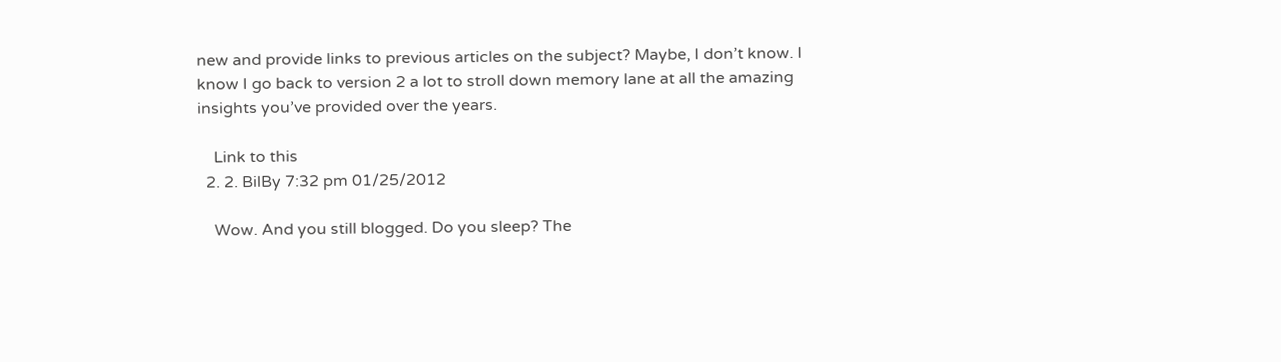new and provide links to previous articles on the subject? Maybe, I don’t know. I know I go back to version 2 a lot to stroll down memory lane at all the amazing insights you’ve provided over the years.

    Link to this
  2. 2. BilBy 7:32 pm 01/25/2012

    Wow. And you still blogged. Do you sleep? The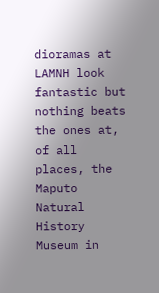dioramas at LAMNH look fantastic but nothing beats the ones at, of all places, the Maputo Natural History Museum in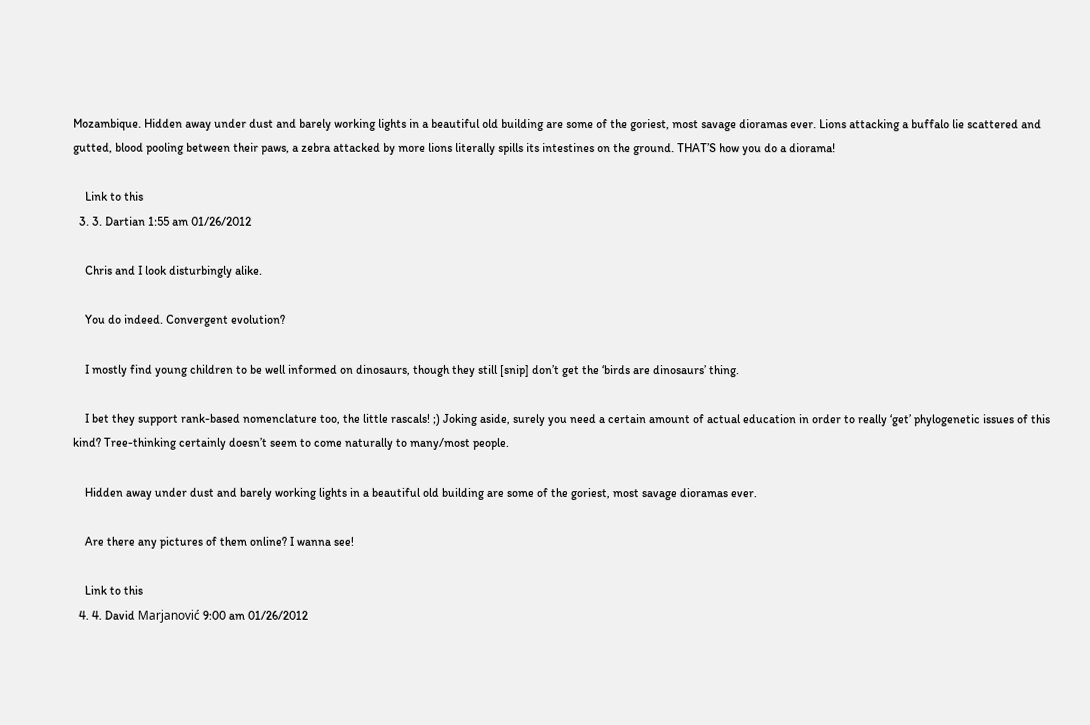Mozambique. Hidden away under dust and barely working lights in a beautiful old building are some of the goriest, most savage dioramas ever. Lions attacking a buffalo lie scattered and gutted, blood pooling between their paws, a zebra attacked by more lions literally spills its intestines on the ground. THAT’S how you do a diorama!

    Link to this
  3. 3. Dartian 1:55 am 01/26/2012

    Chris and I look disturbingly alike.

    You do indeed. Convergent evolution?

    I mostly find young children to be well informed on dinosaurs, though they still [snip] don’t get the ‘birds are dinosaurs’ thing.

    I bet they support rank-based nomenclature too, the little rascals! ;) Joking aside, surely you need a certain amount of actual education in order to really ‘get’ phylogenetic issues of this kind? Tree-thinking certainly doesn’t seem to come naturally to many/most people.

    Hidden away under dust and barely working lights in a beautiful old building are some of the goriest, most savage dioramas ever.

    Are there any pictures of them online? I wanna see!

    Link to this
  4. 4. David Marjanović 9:00 am 01/26/2012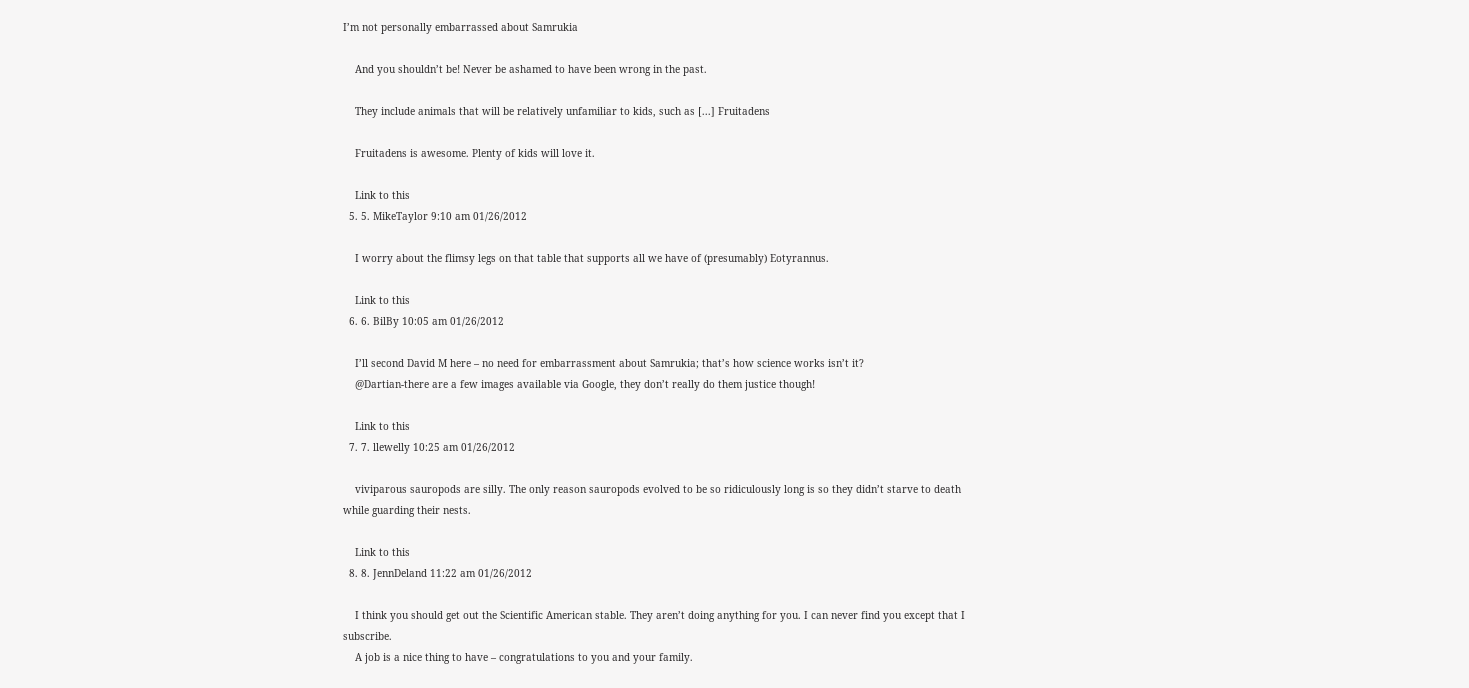I’m not personally embarrassed about Samrukia

    And you shouldn’t be! Never be ashamed to have been wrong in the past.

    They include animals that will be relatively unfamiliar to kids, such as [...] Fruitadens

    Fruitadens is awesome. Plenty of kids will love it.

    Link to this
  5. 5. MikeTaylor 9:10 am 01/26/2012

    I worry about the flimsy legs on that table that supports all we have of (presumably) Eotyrannus.

    Link to this
  6. 6. BilBy 10:05 am 01/26/2012

    I’ll second David M here – no need for embarrassment about Samrukia; that’s how science works isn’t it?
    @Dartian-there are a few images available via Google, they don’t really do them justice though!

    Link to this
  7. 7. llewelly 10:25 am 01/26/2012

    viviparous sauropods are silly. The only reason sauropods evolved to be so ridiculously long is so they didn’t starve to death while guarding their nests.

    Link to this
  8. 8. JennDeland 11:22 am 01/26/2012

    I think you should get out the Scientific American stable. They aren’t doing anything for you. I can never find you except that I subscribe.
    A job is a nice thing to have – congratulations to you and your family.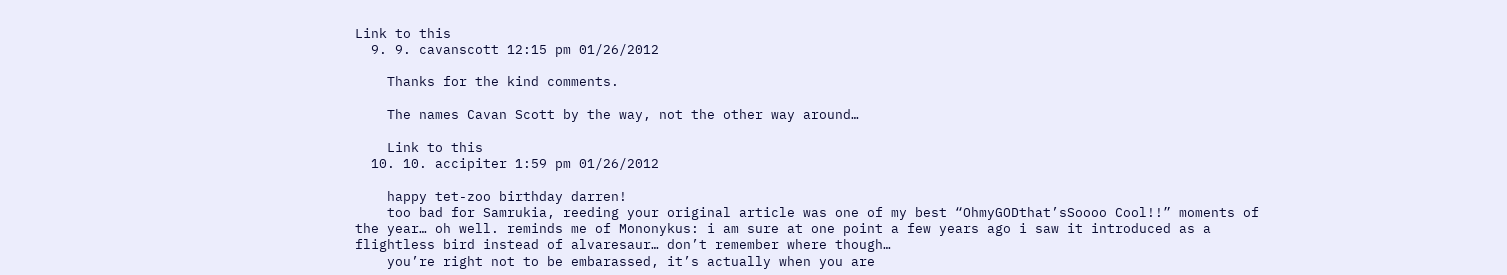Link to this
  9. 9. cavanscott 12:15 pm 01/26/2012

    Thanks for the kind comments.

    The names Cavan Scott by the way, not the other way around…

    Link to this
  10. 10. accipiter 1:59 pm 01/26/2012

    happy tet-zoo birthday darren!
    too bad for Samrukia, reeding your original article was one of my best “OhmyGODthat’sSoooo Cool!!” moments of the year… oh well. reminds me of Mononykus: i am sure at one point a few years ago i saw it introduced as a flightless bird instead of alvaresaur… don’t remember where though…
    you’re right not to be embarassed, it’s actually when you are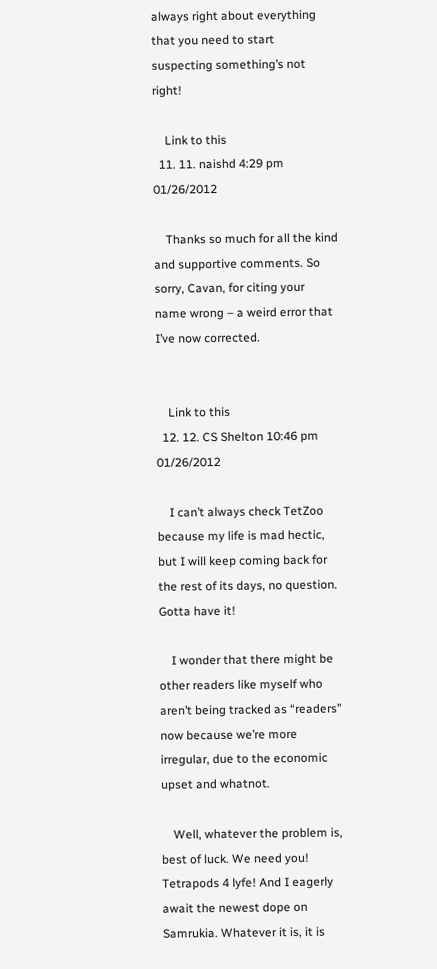always right about everything that you need to start suspecting something’s not right!

    Link to this
  11. 11. naishd 4:29 pm 01/26/2012

    Thanks so much for all the kind and supportive comments. So sorry, Cavan, for citing your name wrong – a weird error that I’ve now corrected.


    Link to this
  12. 12. CS Shelton 10:46 pm 01/26/2012

    I can’t always check TetZoo because my life is mad hectic, but I will keep coming back for the rest of its days, no question. Gotta have it!

    I wonder that there might be other readers like myself who aren’t being tracked as “readers” now because we’re more irregular, due to the economic upset and whatnot.

    Well, whatever the problem is, best of luck. We need you! Tetrapods 4 lyfe! And I eagerly await the newest dope on Samrukia. Whatever it is, it is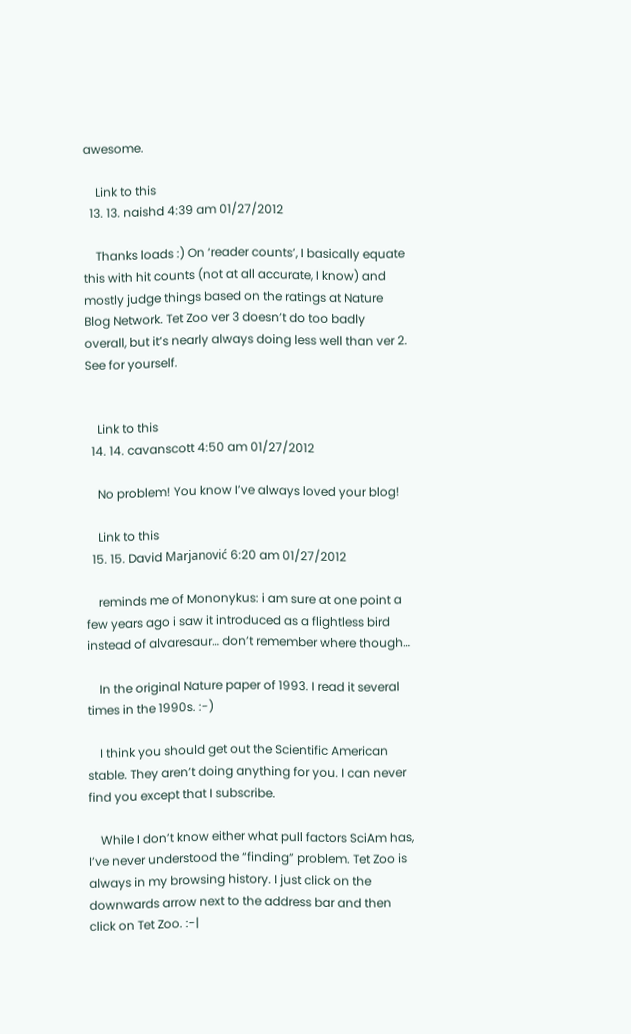awesome.

    Link to this
  13. 13. naishd 4:39 am 01/27/2012

    Thanks loads :) On ‘reader counts’, I basically equate this with hit counts (not at all accurate, I know) and mostly judge things based on the ratings at Nature Blog Network. Tet Zoo ver 3 doesn’t do too badly overall, but it’s nearly always doing less well than ver 2. See for yourself.


    Link to this
  14. 14. cavanscott 4:50 am 01/27/2012

    No problem! You know I’ve always loved your blog!

    Link to this
  15. 15. David Marjanović 6:20 am 01/27/2012

    reminds me of Mononykus: i am sure at one point a few years ago i saw it introduced as a flightless bird instead of alvaresaur… don’t remember where though…

    In the original Nature paper of 1993. I read it several times in the 1990s. :-)

    I think you should get out the Scientific American stable. They aren’t doing anything for you. I can never find you except that I subscribe.

    While I don’t know either what pull factors SciAm has, I’ve never understood the “finding” problem. Tet Zoo is always in my browsing history. I just click on the downwards arrow next to the address bar and then click on Tet Zoo. :-|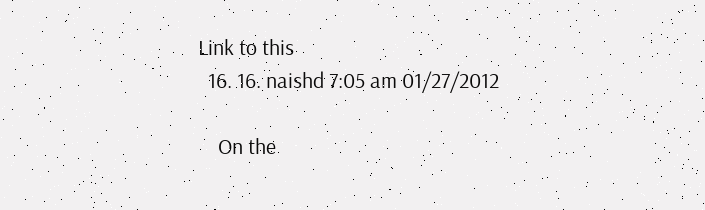Link to this
  16. 16. naishd 7:05 am 01/27/2012

    On the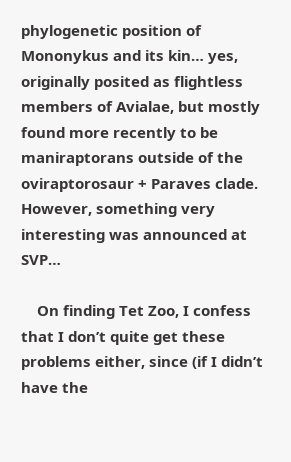phylogenetic position of Mononykus and its kin… yes, originally posited as flightless members of Avialae, but mostly found more recently to be maniraptorans outside of the oviraptorosaur + Paraves clade. However, something very interesting was announced at SVP…

    On finding Tet Zoo, I confess that I don’t quite get these problems either, since (if I didn’t have the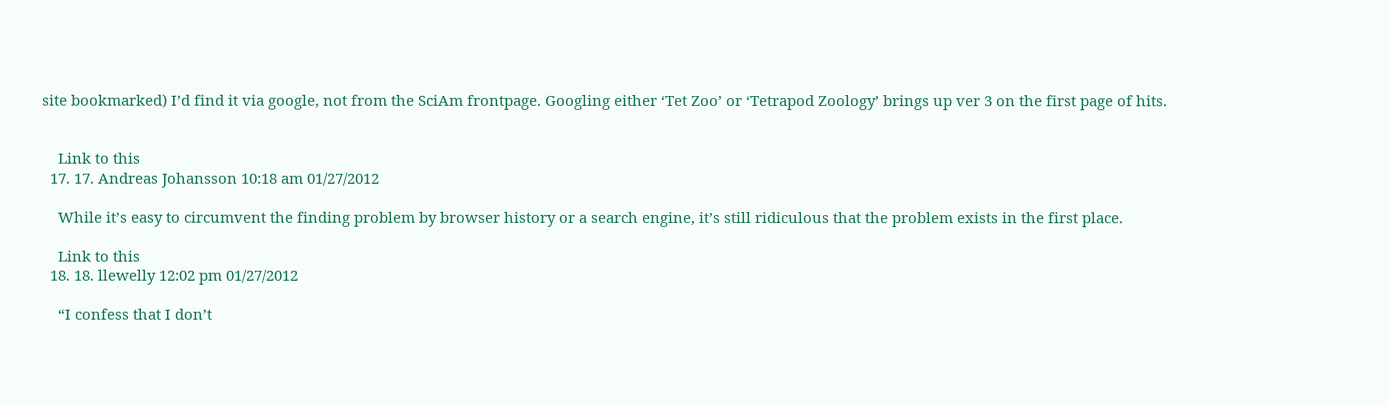site bookmarked) I’d find it via google, not from the SciAm frontpage. Googling either ‘Tet Zoo’ or ‘Tetrapod Zoology’ brings up ver 3 on the first page of hits.


    Link to this
  17. 17. Andreas Johansson 10:18 am 01/27/2012

    While it’s easy to circumvent the finding problem by browser history or a search engine, it’s still ridiculous that the problem exists in the first place.

    Link to this
  18. 18. llewelly 12:02 pm 01/27/2012

    “I confess that I don’t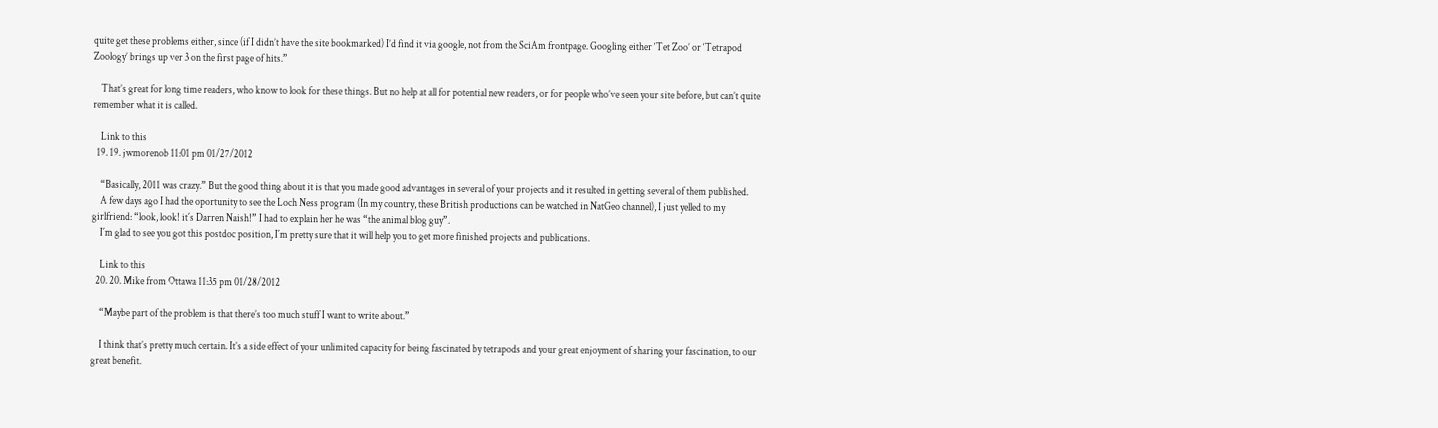quite get these problems either, since (if I didn’t have the site bookmarked) I’d find it via google, not from the SciAm frontpage. Googling either ‘Tet Zoo’ or ‘Tetrapod Zoology’ brings up ver 3 on the first page of hits.”

    That’s great for long time readers, who know to look for these things. But no help at all for potential new readers, or for people who’ve seen your site before, but can’t quite remember what it is called.

    Link to this
  19. 19. jwmorenob 11:01 pm 01/27/2012

    “Basically, 2011 was crazy.” But the good thing about it is that you made good advantages in several of your projects and it resulted in getting several of them published.
    A few days ago I had the oportunity to see the Loch Ness program (In my country, these British productions can be watched in NatGeo channel), I just yelled to my girlfriend: “look, look! it´s Darren Naish!” I had to explain her he was “the animal blog guy”.
    I´m glad to see you got this postdoc position, I´m pretty sure that it will help you to get more finished projects and publications.

    Link to this
  20. 20. Mike from Ottawa 11:35 pm 01/28/2012

    “Maybe part of the problem is that there’s too much stuff I want to write about.”

    I think that’s pretty much certain. It’s a side effect of your unlimited capacity for being fascinated by tetrapods and your great enjoyment of sharing your fascination, to our great benefit.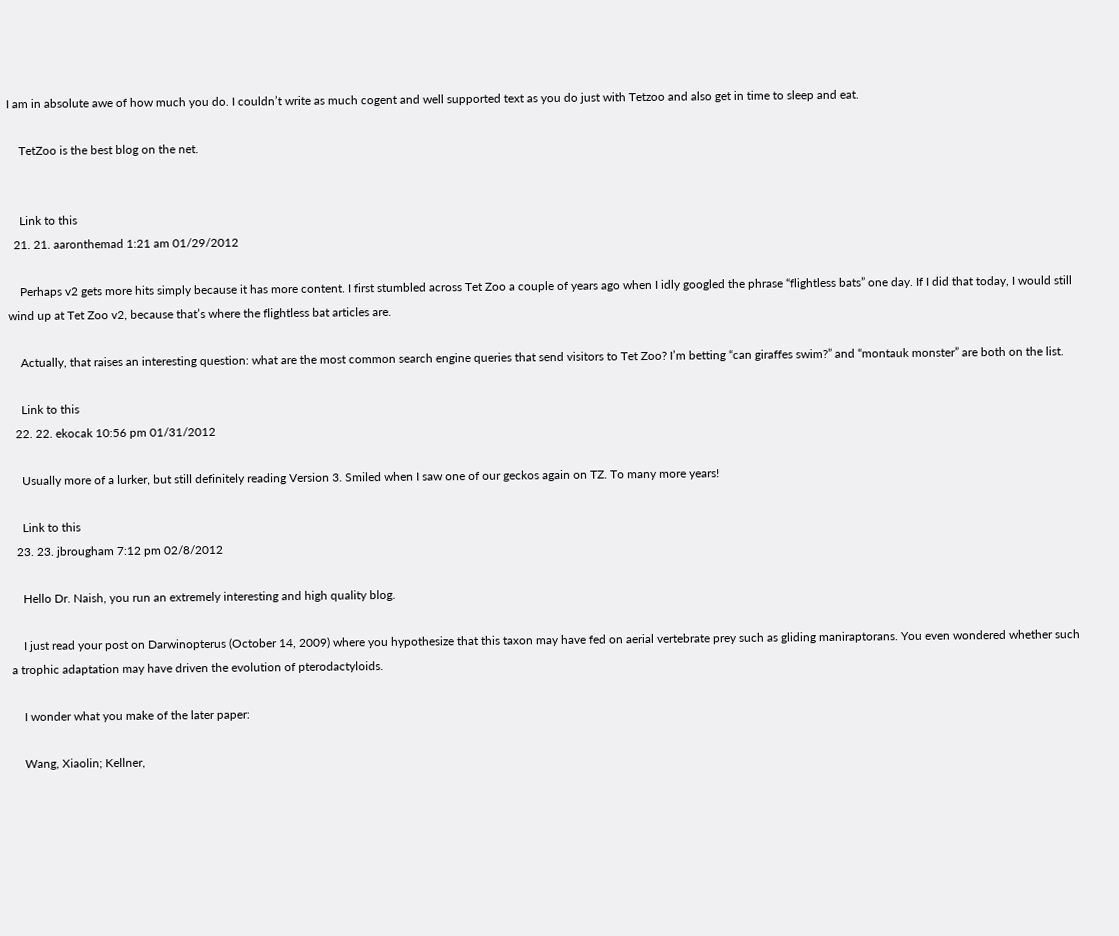I am in absolute awe of how much you do. I couldn’t write as much cogent and well supported text as you do just with Tetzoo and also get in time to sleep and eat.

    TetZoo is the best blog on the net.


    Link to this
  21. 21. aaronthemad 1:21 am 01/29/2012

    Perhaps v2 gets more hits simply because it has more content. I first stumbled across Tet Zoo a couple of years ago when I idly googled the phrase “flightless bats” one day. If I did that today, I would still wind up at Tet Zoo v2, because that’s where the flightless bat articles are.

    Actually, that raises an interesting question: what are the most common search engine queries that send visitors to Tet Zoo? I’m betting “can giraffes swim?” and “montauk monster” are both on the list.

    Link to this
  22. 22. ekocak 10:56 pm 01/31/2012

    Usually more of a lurker, but still definitely reading Version 3. Smiled when I saw one of our geckos again on TZ. To many more years!

    Link to this
  23. 23. jbrougham 7:12 pm 02/8/2012

    Hello Dr. Naish, you run an extremely interesting and high quality blog.

    I just read your post on Darwinopterus (October 14, 2009) where you hypothesize that this taxon may have fed on aerial vertebrate prey such as gliding maniraptorans. You even wondered whether such a trophic adaptation may have driven the evolution of pterodactyloids.

    I wonder what you make of the later paper:

    Wang, Xiaolin; Kellner,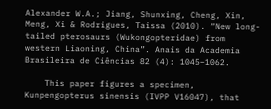Alexander W.A.; Jiang, Shunxing, Cheng, Xin, Meng, Xi & Rodrigues, Taissa (2010). “New long-tailed pterosaurs (Wukongopteridae) from western Liaoning, China”. Anais da Academia Brasileira de Ciências 82 (4): 1045–1062.

    This paper figures a specimen, Kunpengopterus sinensis (IVPP V16047), that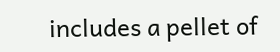includes a pellet of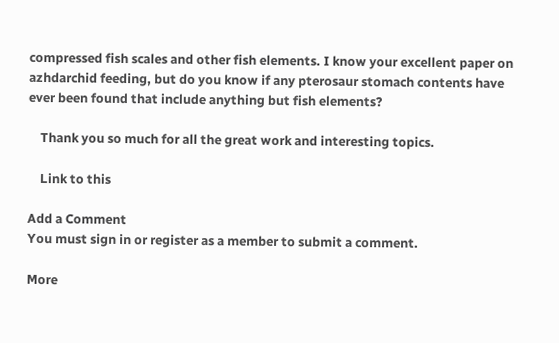compressed fish scales and other fish elements. I know your excellent paper on azhdarchid feeding, but do you know if any pterosaur stomach contents have ever been found that include anything but fish elements?

    Thank you so much for all the great work and interesting topics.

    Link to this

Add a Comment
You must sign in or register as a member to submit a comment.

More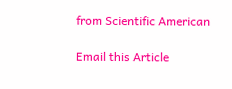from Scientific American

Email this Article